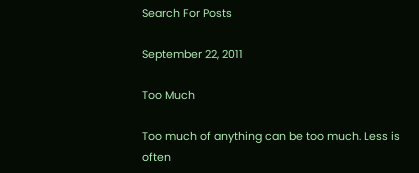Search For Posts

September 22, 2011

Too Much

Too much of anything can be too much. Less is often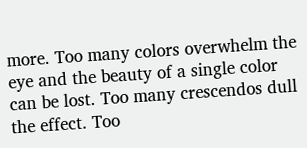more. Too many colors overwhelm the eye and the beauty of a single color can be lost. Too many crescendos dull the effect. Too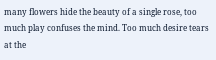many flowers hide the beauty of a single rose, too much play confuses the mind. Too much desire tears at the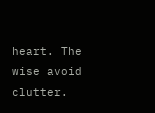heart. The wise avoid clutter.